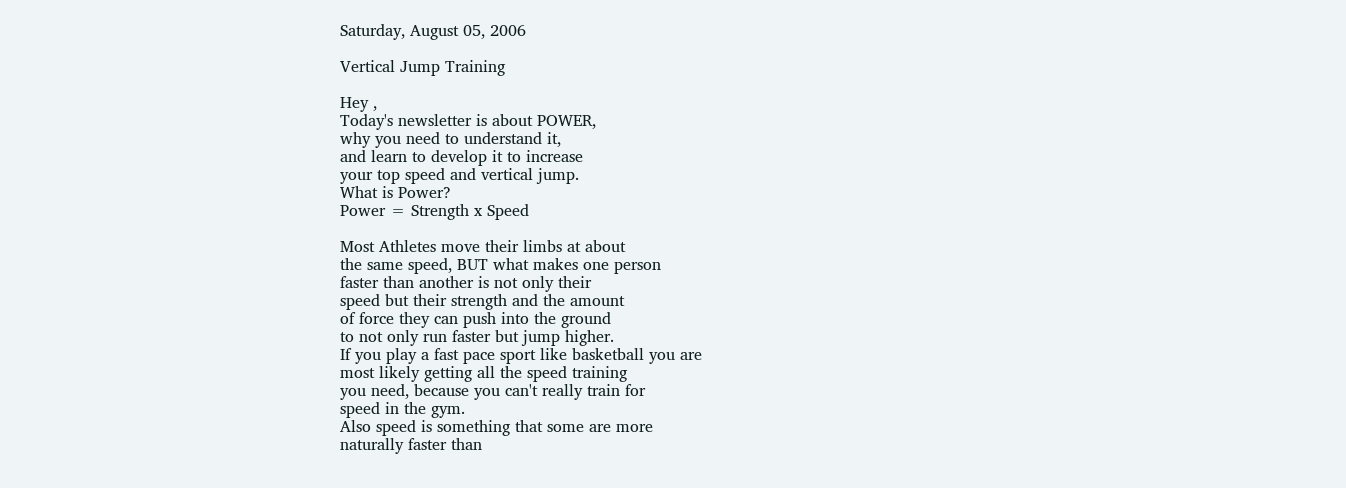Saturday, August 05, 2006

Vertical Jump Training

Hey ,
Today's newsletter is about POWER,
why you need to understand it,
and learn to develop it to increase
your top speed and vertical jump.
What is Power?
Power = Strength x Speed

Most Athletes move their limbs at about
the same speed, BUT what makes one person
faster than another is not only their
speed but their strength and the amount
of force they can push into the ground
to not only run faster but jump higher.
If you play a fast pace sport like basketball you are
most likely getting all the speed training
you need, because you can't really train for
speed in the gym.
Also speed is something that some are more
naturally faster than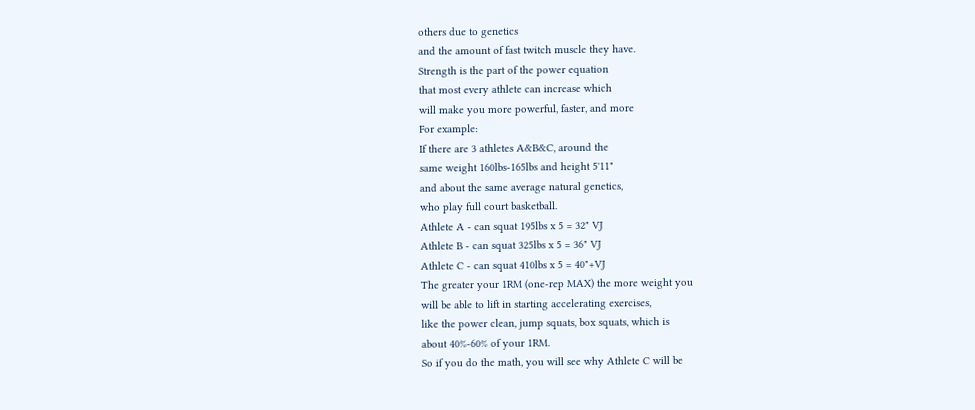others due to genetics
and the amount of fast twitch muscle they have.
Strength is the part of the power equation
that most every athlete can increase which
will make you more powerful, faster, and more
For example:
If there are 3 athletes A&B&C, around the
same weight 160lbs-165lbs and height 5'11"
and about the same average natural genetics,
who play full court basketball.
Athlete A - can squat 195lbs x 5 = 32" VJ
Athlete B - can squat 325lbs x 5 = 36" VJ
Athlete C - can squat 410lbs x 5 = 40"+VJ
The greater your 1RM (one-rep MAX) the more weight you
will be able to lift in starting accelerating exercises,
like the power clean, jump squats, box squats, which is
about 40%-60% of your 1RM.
So if you do the math, you will see why Athlete C will be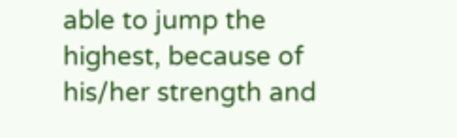able to jump the highest, because of his/her strength and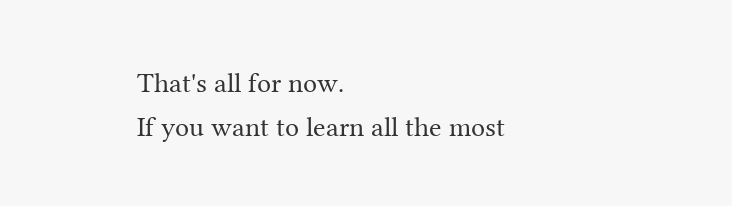That's all for now.
If you want to learn all the most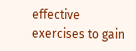effective
exercises to gain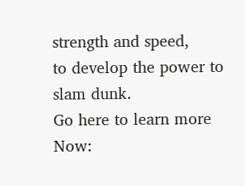strength and speed,
to develop the power to slam dunk.
Go here to learn more Now: